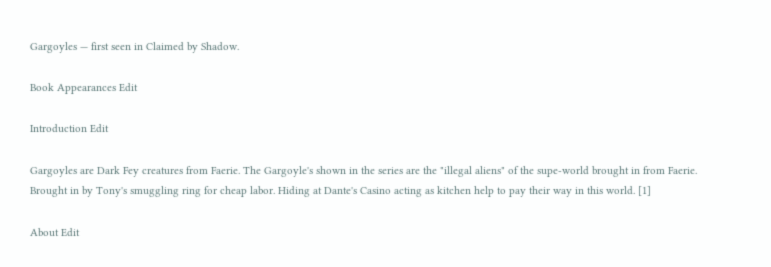Gargoyles — first seen in Claimed by Shadow.

Book Appearances Edit

Introduction Edit

Gargoyles are Dark Fey creatures from Faerie. The Gargoyle's shown in the series are the "illegal aliens" of the supe-world brought in from Faerie. Brought in by Tony's smuggling ring for cheap labor. Hiding at Dante's Casino acting as kitchen help to pay their way in this world. [1]

About Edit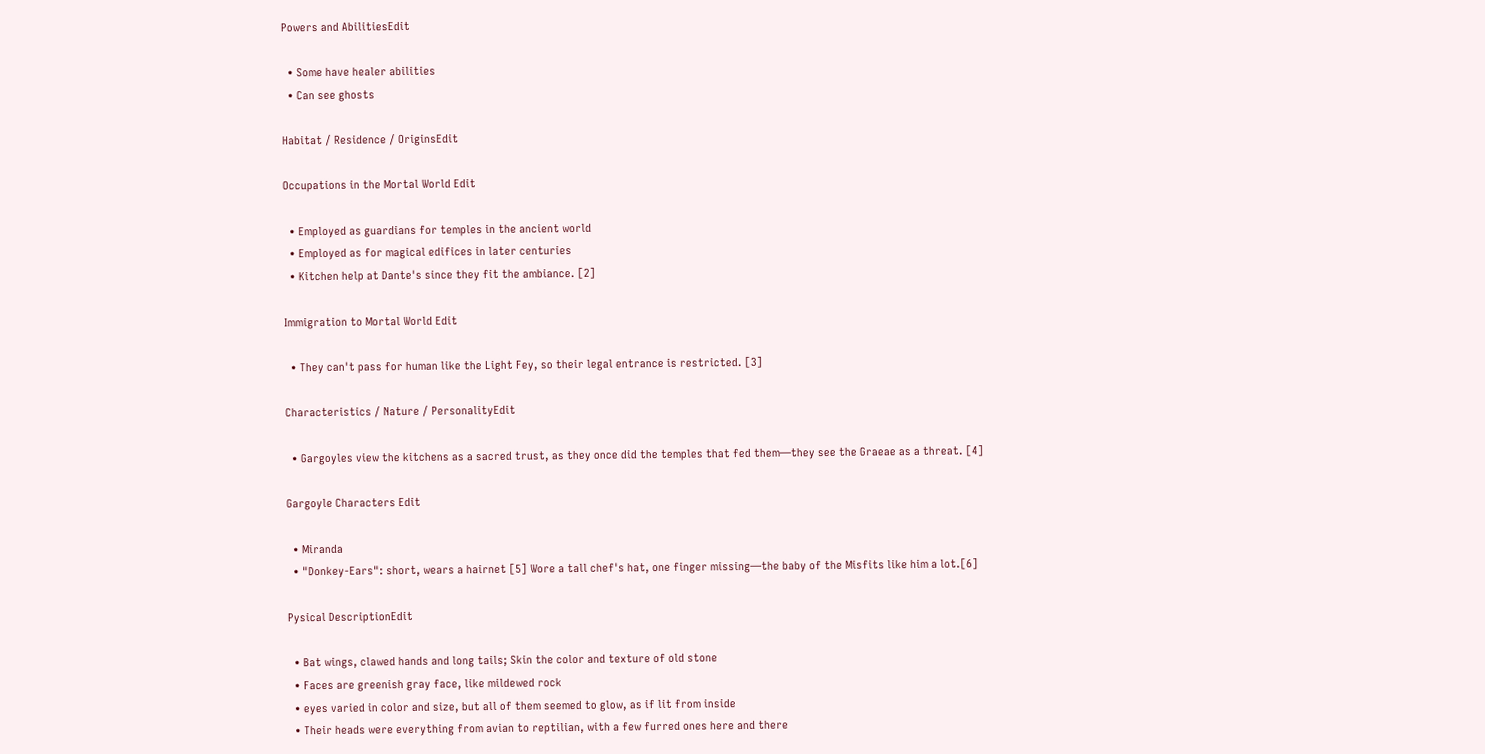Powers and AbilitiesEdit

  • Some have healer abilities
  • Can see ghosts

Habitat / Residence / OriginsEdit

Occupations in the Mortal World Edit

  • Employed as guardians for temples in the ancient world
  • Employed as for magical edifices in later centuries
  • Kitchen help at Dante's since they fit the ambiance. [2]

Immigration to Mortal World Edit

  • They can't pass for human like the Light Fey, so their legal entrance is restricted. [3]

Characteristics / Nature / PersonalityEdit

  • Gargoyles view the kitchens as a sacred trust, as they once did the temples that fed them—they see the Graeae as a threat. [4]

Gargoyle Characters Edit

  • Miranda
  • "Donkey-Ears": short, wears a hairnet [5] Wore a tall chef's hat, one finger missing—the baby of the Misfits like him a lot.[6]

Pysical DescriptionEdit

  • Bat wings, clawed hands and long tails; Skin the color and texture of old stone
  • Faces are greenish gray face, like mildewed rock
  • eyes varied in color and size, but all of them seemed to glow, as if lit from inside
  • Their heads were everything from avian to reptilian, with a few furred ones here and there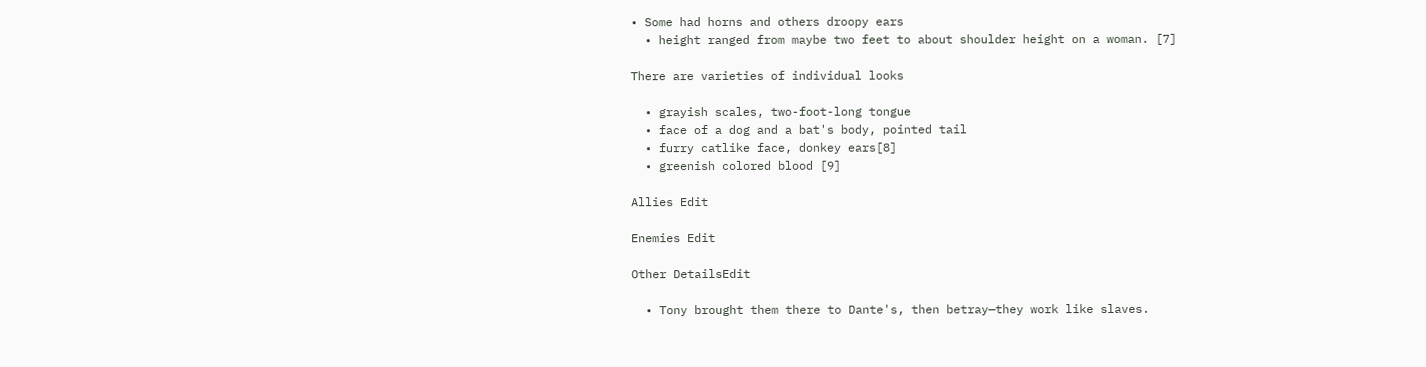• Some had horns and others droopy ears
  • height ranged from maybe two feet to about shoulder height on a woman. [7]

There are varieties of individual looks

  • grayish scales, two-foot-long tongue
  • face of a dog and a bat's body, pointed tail
  • furry catlike face, donkey ears[8]
  • greenish colored blood [9]

Allies Edit

Enemies Edit

Other DetailsEdit

  • Tony brought them there to Dante's, then betray—they work like slaves.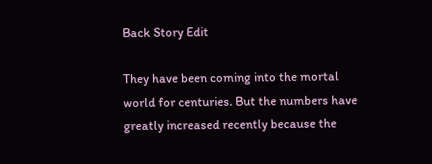Back Story Edit

They have been coming into the mortal world for centuries. But the numbers have greatly increased recently because the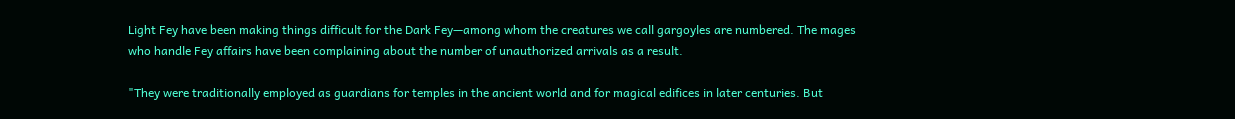Light Fey have been making things difficult for the Dark Fey—among whom the creatures we call gargoyles are numbered. The mages who handle Fey affairs have been complaining about the number of unauthorized arrivals as a result.

"They were traditionally employed as guardians for temples in the ancient world and for magical edifices in later centuries. But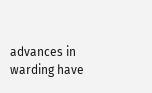advances in warding have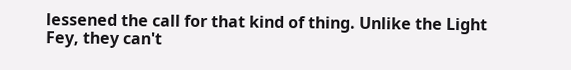lessened the call for that kind of thing. Unlike the Light Fey, they can't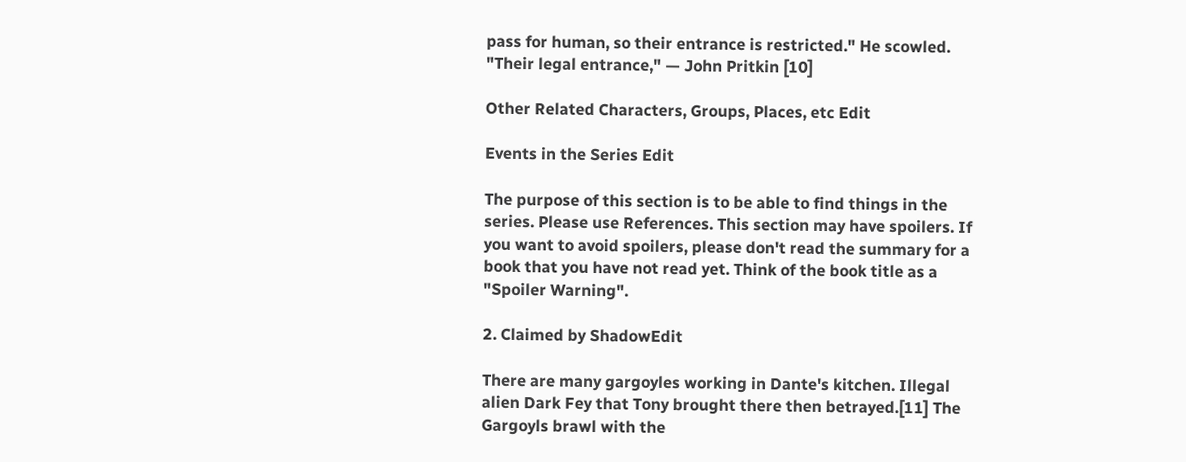pass for human, so their entrance is restricted." He scowled. "Their legal entrance," — John Pritkin [10]

Other Related Characters, Groups, Places, etc Edit

Events in the Series Edit

The purpose of this section is to be able to find things in the series. Please use References. This section may have spoilers. If you want to avoid spoilers, please don't read the summary for a book that you have not read yet. Think of the book title as a "Spoiler Warning".

2. Claimed by ShadowEdit

There are many gargoyles working in Dante's kitchen. Illegal alien Dark Fey that Tony brought there then betrayed.[11] The Gargoyls brawl with the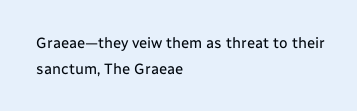Graeae—they veiw them as threat to their sanctum, The Graeae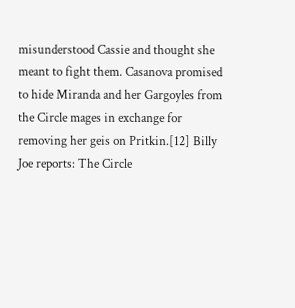misunderstood Cassie and thought she meant to fight them. Casanova promised to hide Miranda and her Gargoyles from the Circle mages in exchange for removing her geis on Pritkin.[12] Billy Joe reports: The Circle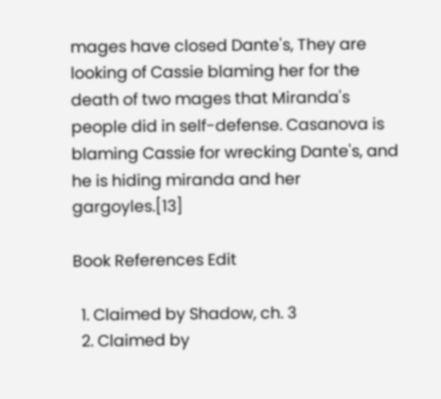mages have closed Dante's, They are looking of Cassie blaming her for the death of two mages that Miranda's people did in self-defense. Casanova is blaming Cassie for wrecking Dante's, and he is hiding miranda and her gargoyles.[13]

Book References Edit

  1. Claimed by Shadow, ch. 3
  2. Claimed by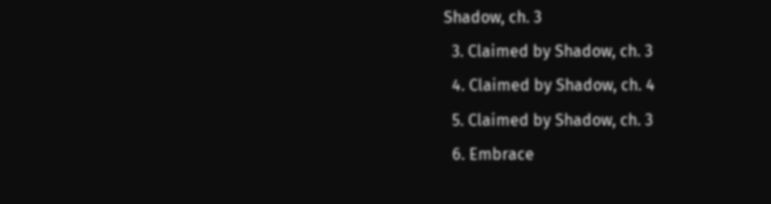Shadow, ch. 3
  3. Claimed by Shadow, ch. 3
  4. Claimed by Shadow, ch. 4
  5. Claimed by Shadow, ch. 3
  6. Embrace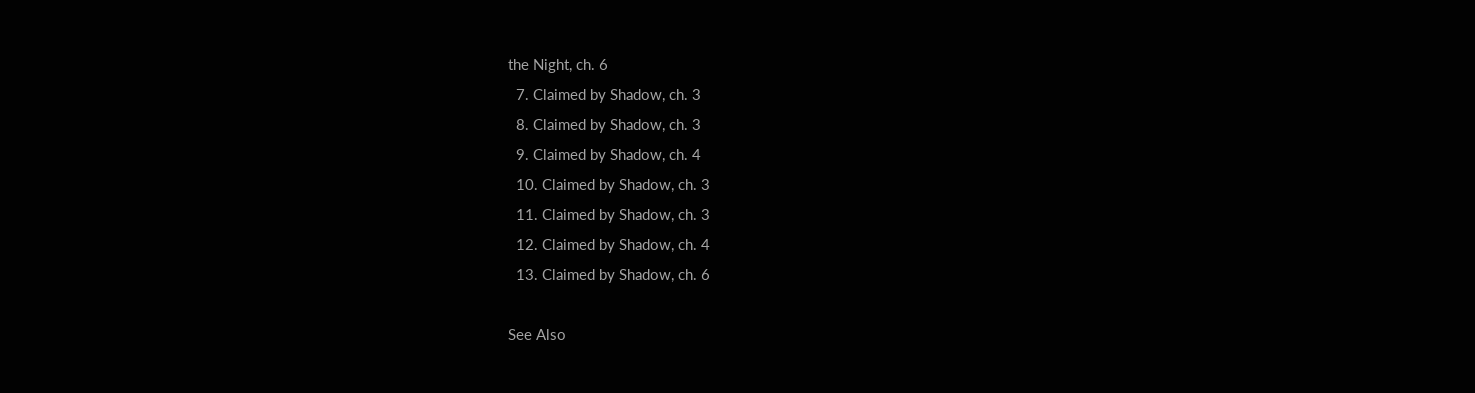the Night, ch. 6
  7. Claimed by Shadow, ch. 3
  8. Claimed by Shadow, ch. 3
  9. Claimed by Shadow, ch. 4
  10. Claimed by Shadow, ch. 3
  11. Claimed by Shadow, ch. 3
  12. Claimed by Shadow, ch. 4
  13. Claimed by Shadow, ch. 6

See Also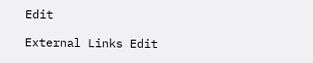Edit

External Links Edit